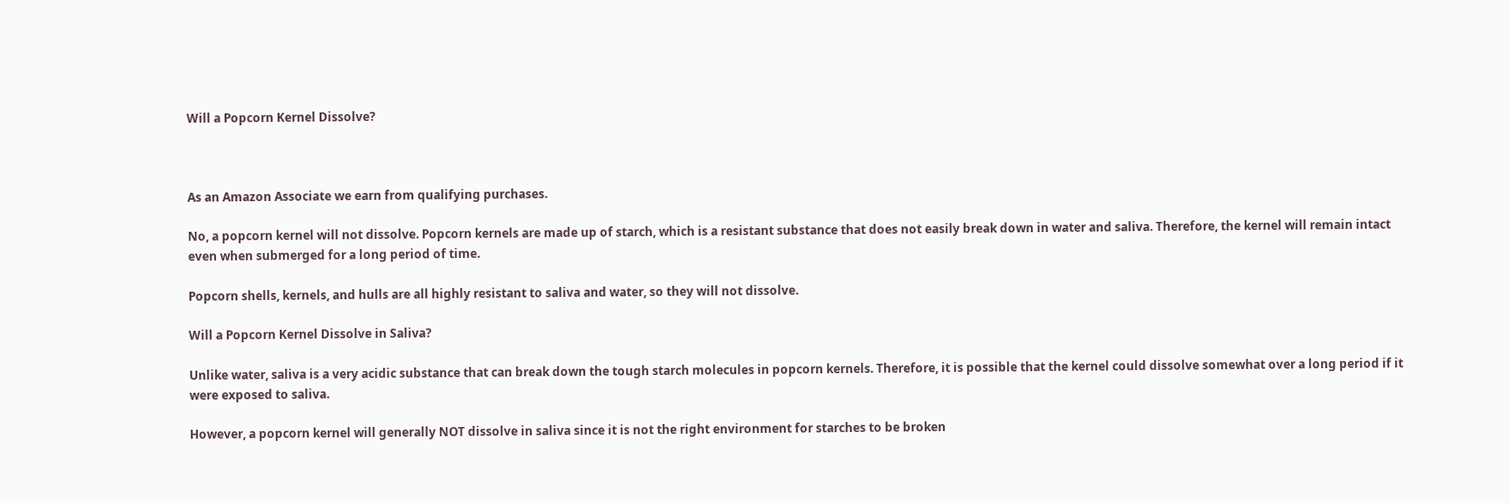Will a Popcorn Kernel Dissolve?



As an Amazon Associate we earn from qualifying purchases.

No, a popcorn kernel will not dissolve. Popcorn kernels are made up of starch, which is a resistant substance that does not easily break down in water and saliva. Therefore, the kernel will remain intact even when submerged for a long period of time.

Popcorn shells, kernels, and hulls are all highly resistant to saliva and water, so they will not dissolve.

Will a Popcorn Kernel Dissolve in Saliva?

Unlike water, saliva is a very acidic substance that can break down the tough starch molecules in popcorn kernels. Therefore, it is possible that the kernel could dissolve somewhat over a long period if it were exposed to saliva.

However, a popcorn kernel will generally NOT dissolve in saliva since it is not the right environment for starches to be broken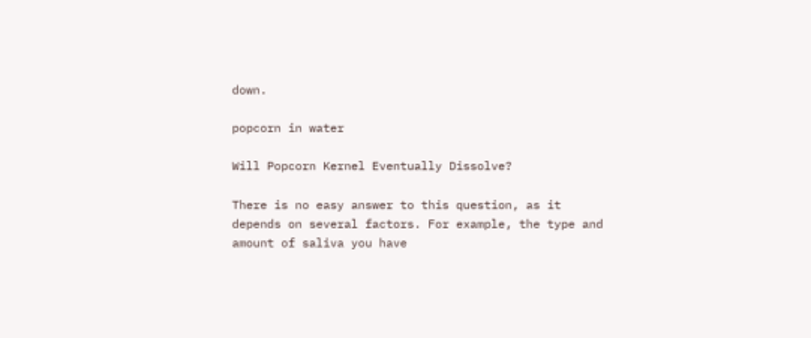down.

popcorn in water

Will Popcorn Kernel Eventually Dissolve?

There is no easy answer to this question, as it depends on several factors. For example, the type and amount of saliva you have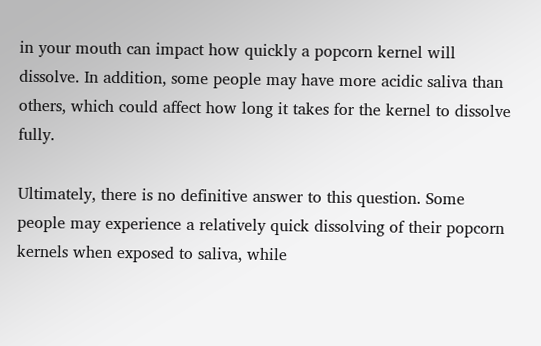in your mouth can impact how quickly a popcorn kernel will dissolve. In addition, some people may have more acidic saliva than others, which could affect how long it takes for the kernel to dissolve fully.

Ultimately, there is no definitive answer to this question. Some people may experience a relatively quick dissolving of their popcorn kernels when exposed to saliva, while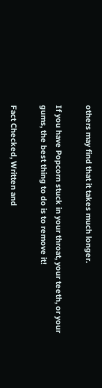others may find that it takes much longer.

If you have Popcorn stuck in your throat, your teeth, or your gums, the best thing to do is to remove it!

Fact Checked, Written and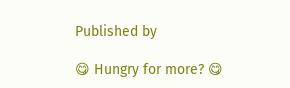Published by

😋 Hungry for more? 😋